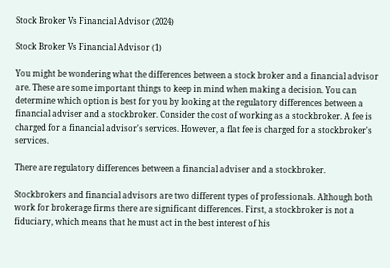Stock Broker Vs Financial Advisor (2024)

Stock Broker Vs Financial Advisor (1)

You might be wondering what the differences between a stock broker and a financial advisor are. These are some important things to keep in mind when making a decision. You can determine which option is best for you by looking at the regulatory differences between a financial adviser and a stockbroker. Consider the cost of working as a stockbroker. A fee is charged for a financial advisor's services. However, a flat fee is charged for a stockbroker's services.

There are regulatory differences between a financial adviser and a stockbroker.

Stockbrokers and financial advisors are two different types of professionals. Although both work for brokerage firms there are significant differences. First, a stockbroker is not a fiduciary, which means that he must act in the best interest of his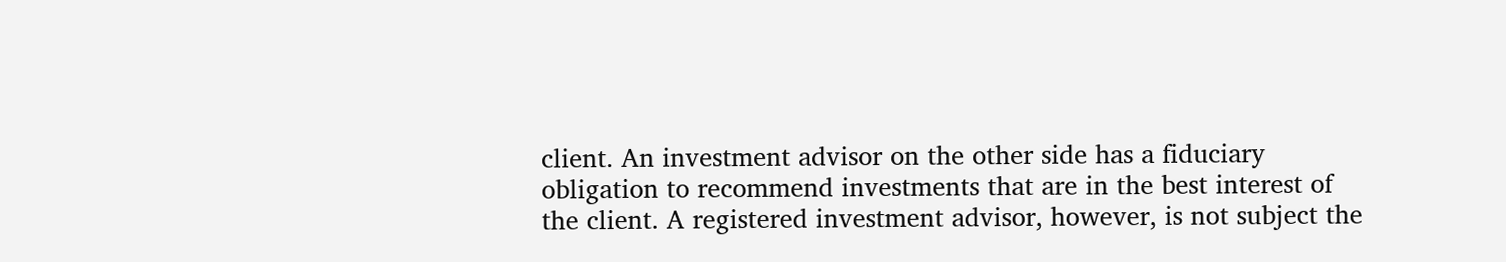client. An investment advisor on the other side has a fiduciary obligation to recommend investments that are in the best interest of the client. A registered investment advisor, however, is not subject the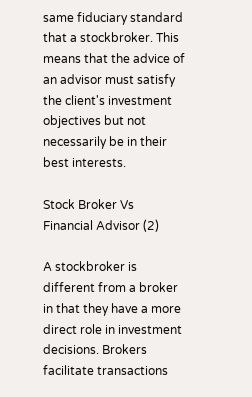same fiduciary standard that a stockbroker. This means that the advice of an advisor must satisfy the client's investment objectives but not necessarily be in their best interests.

Stock Broker Vs Financial Advisor (2)

A stockbroker is different from a broker in that they have a more direct role in investment decisions. Brokers facilitate transactions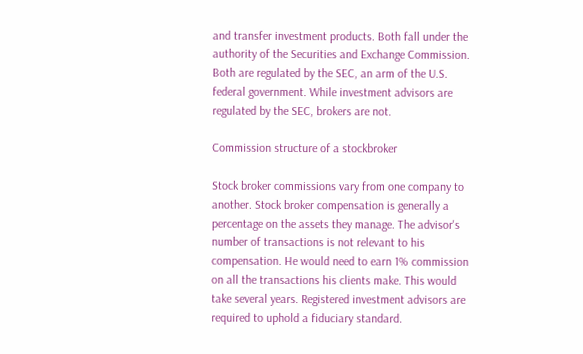and transfer investment products. Both fall under the authority of the Securities and Exchange Commission. Both are regulated by the SEC, an arm of the U.S. federal government. While investment advisors are regulated by the SEC, brokers are not.

Commission structure of a stockbroker

Stock broker commissions vary from one company to another. Stock broker compensation is generally a percentage on the assets they manage. The advisor's number of transactions is not relevant to his compensation. He would need to earn 1% commission on all the transactions his clients make. This would take several years. Registered investment advisors are required to uphold a fiduciary standard.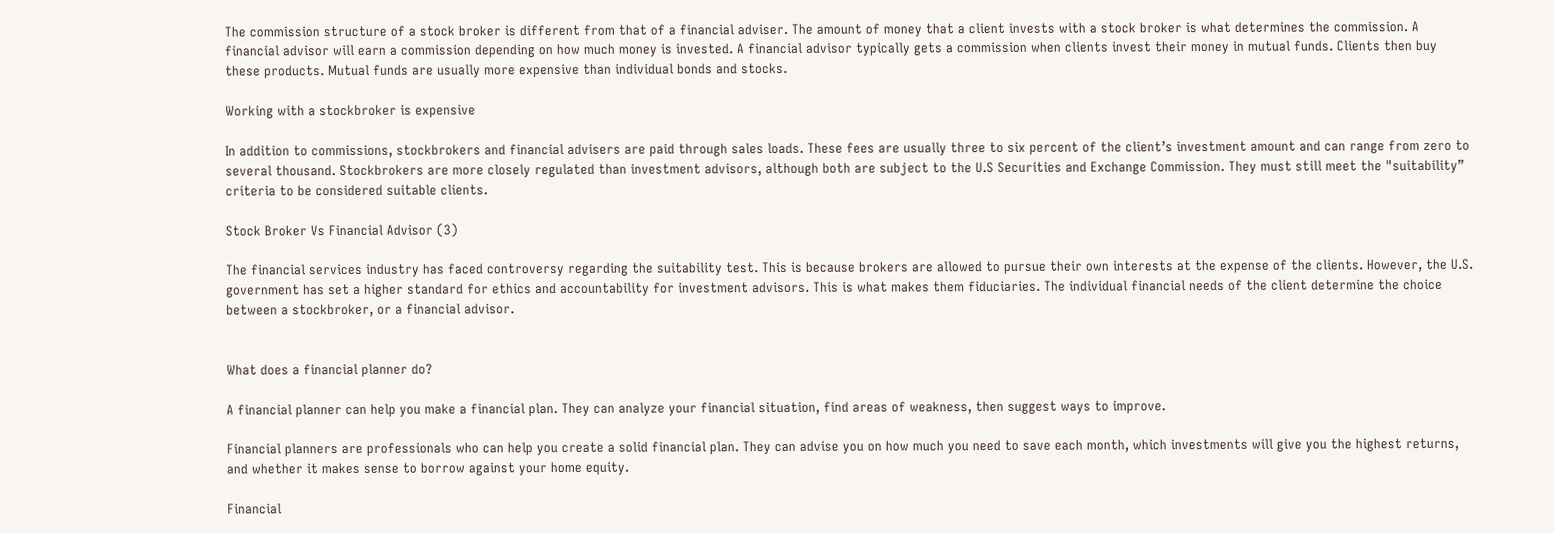The commission structure of a stock broker is different from that of a financial adviser. The amount of money that a client invests with a stock broker is what determines the commission. A financial advisor will earn a commission depending on how much money is invested. A financial advisor typically gets a commission when clients invest their money in mutual funds. Clients then buy these products. Mutual funds are usually more expensive than individual bonds and stocks.

Working with a stockbroker is expensive

In addition to commissions, stockbrokers and financial advisers are paid through sales loads. These fees are usually three to six percent of the client’s investment amount and can range from zero to several thousand. Stockbrokers are more closely regulated than investment advisors, although both are subject to the U.S Securities and Exchange Commission. They must still meet the "suitability” criteria to be considered suitable clients.

Stock Broker Vs Financial Advisor (3)

The financial services industry has faced controversy regarding the suitability test. This is because brokers are allowed to pursue their own interests at the expense of the clients. However, the U.S. government has set a higher standard for ethics and accountability for investment advisors. This is what makes them fiduciaries. The individual financial needs of the client determine the choice between a stockbroker, or a financial advisor.


What does a financial planner do?

A financial planner can help you make a financial plan. They can analyze your financial situation, find areas of weakness, then suggest ways to improve.

Financial planners are professionals who can help you create a solid financial plan. They can advise you on how much you need to save each month, which investments will give you the highest returns, and whether it makes sense to borrow against your home equity.

Financial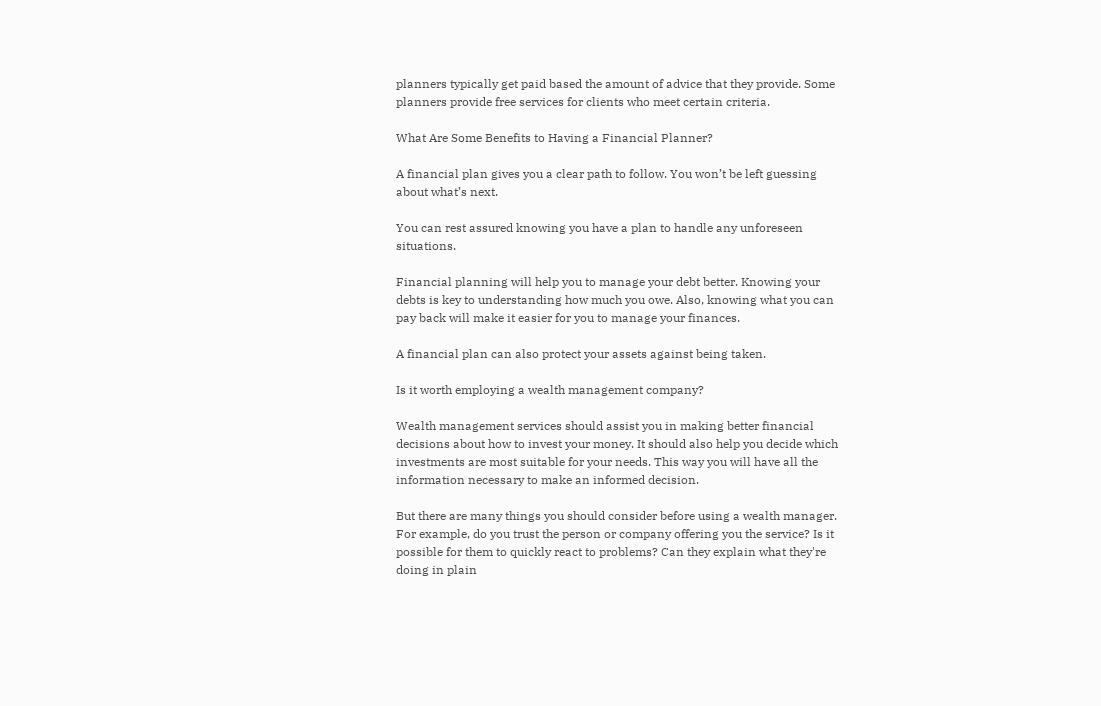planners typically get paid based the amount of advice that they provide. Some planners provide free services for clients who meet certain criteria.

What Are Some Benefits to Having a Financial Planner?

A financial plan gives you a clear path to follow. You won’t be left guessing about what’s next.

You can rest assured knowing you have a plan to handle any unforeseen situations.

Financial planning will help you to manage your debt better. Knowing your debts is key to understanding how much you owe. Also, knowing what you can pay back will make it easier for you to manage your finances.

A financial plan can also protect your assets against being taken.

Is it worth employing a wealth management company?

Wealth management services should assist you in making better financial decisions about how to invest your money. It should also help you decide which investments are most suitable for your needs. This way you will have all the information necessary to make an informed decision.

But there are many things you should consider before using a wealth manager. For example, do you trust the person or company offering you the service? Is it possible for them to quickly react to problems? Can they explain what they're doing in plain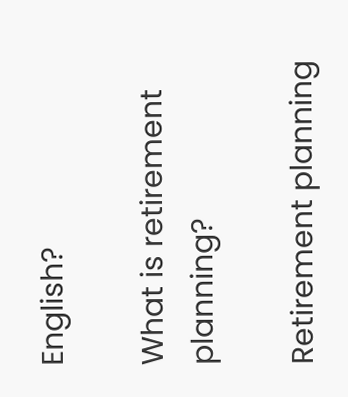English?

What is retirement planning?

Retirement planning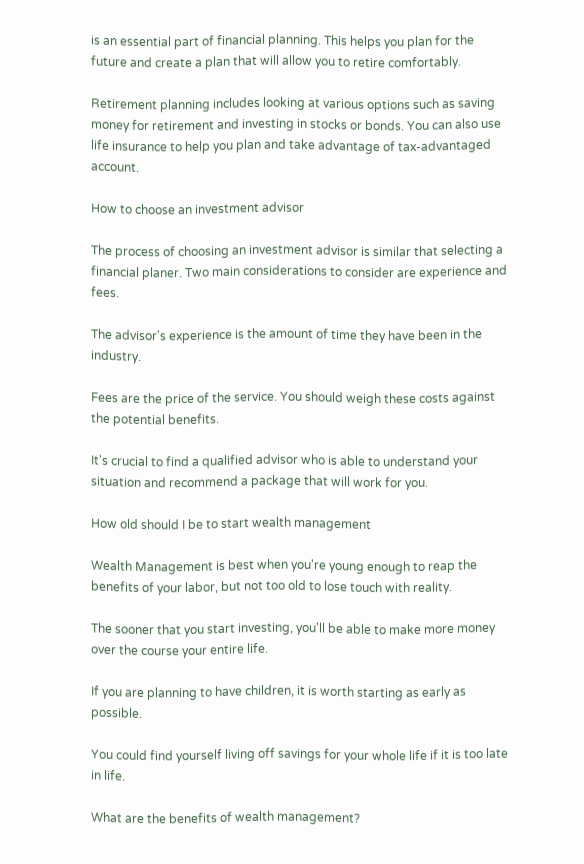is an essential part of financial planning. This helps you plan for the future and create a plan that will allow you to retire comfortably.

Retirement planning includes looking at various options such as saving money for retirement and investing in stocks or bonds. You can also use life insurance to help you plan and take advantage of tax-advantaged account.

How to choose an investment advisor

The process of choosing an investment advisor is similar that selecting a financial planer. Two main considerations to consider are experience and fees.

The advisor's experience is the amount of time they have been in the industry.

Fees are the price of the service. You should weigh these costs against the potential benefits.

It's crucial to find a qualified advisor who is able to understand your situation and recommend a package that will work for you.

How old should I be to start wealth management

Wealth Management is best when you're young enough to reap the benefits of your labor, but not too old to lose touch with reality.

The sooner that you start investing, you'll be able to make more money over the course your entire life.

If you are planning to have children, it is worth starting as early as possible.

You could find yourself living off savings for your whole life if it is too late in life.

What are the benefits of wealth management?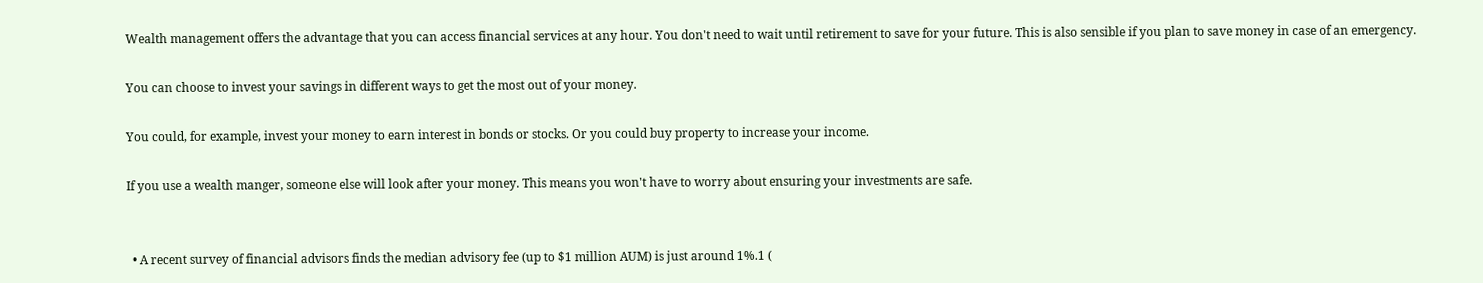Wealth management offers the advantage that you can access financial services at any hour. You don't need to wait until retirement to save for your future. This is also sensible if you plan to save money in case of an emergency.

You can choose to invest your savings in different ways to get the most out of your money.

You could, for example, invest your money to earn interest in bonds or stocks. Or you could buy property to increase your income.

If you use a wealth manger, someone else will look after your money. This means you won't have to worry about ensuring your investments are safe.


  • A recent survey of financial advisors finds the median advisory fee (up to $1 million AUM) is just around 1%.1 (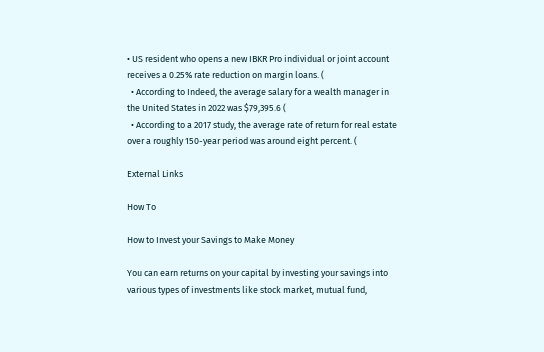• US resident who opens a new IBKR Pro individual or joint account receives a 0.25% rate reduction on margin loans. (
  • According to Indeed, the average salary for a wealth manager in the United States in 2022 was $79,395.6 (
  • According to a 2017 study, the average rate of return for real estate over a roughly 150-year period was around eight percent. (

External Links

How To

How to Invest your Savings to Make Money

You can earn returns on your capital by investing your savings into various types of investments like stock market, mutual fund,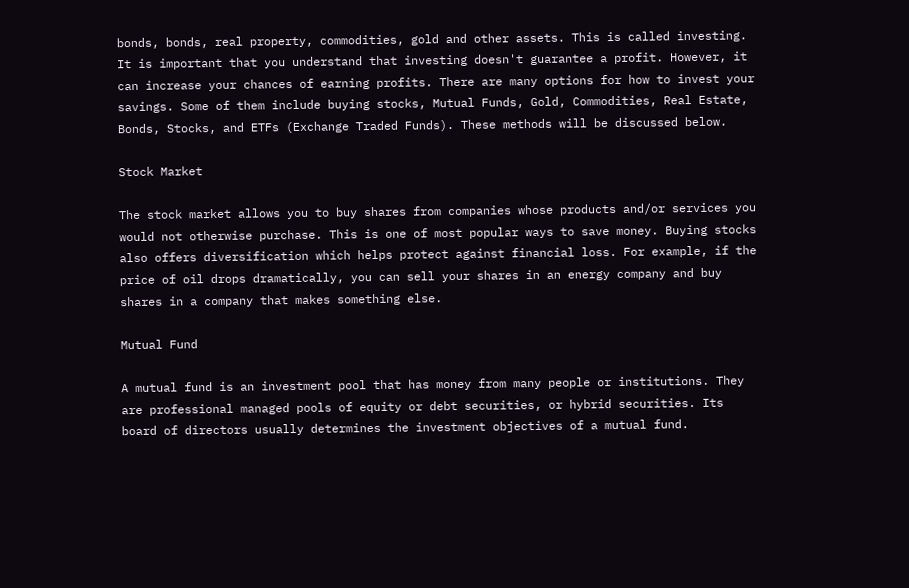bonds, bonds, real property, commodities, gold and other assets. This is called investing. It is important that you understand that investing doesn't guarantee a profit. However, it can increase your chances of earning profits. There are many options for how to invest your savings. Some of them include buying stocks, Mutual Funds, Gold, Commodities, Real Estate, Bonds, Stocks, and ETFs (Exchange Traded Funds). These methods will be discussed below.

Stock Market

The stock market allows you to buy shares from companies whose products and/or services you would not otherwise purchase. This is one of most popular ways to save money. Buying stocks also offers diversification which helps protect against financial loss. For example, if the price of oil drops dramatically, you can sell your shares in an energy company and buy shares in a company that makes something else.

Mutual Fund

A mutual fund is an investment pool that has money from many people or institutions. They are professional managed pools of equity or debt securities, or hybrid securities. Its board of directors usually determines the investment objectives of a mutual fund.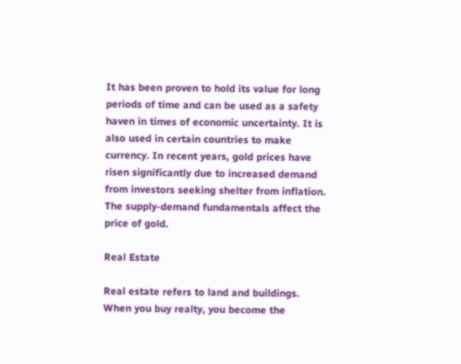It has been proven to hold its value for long periods of time and can be used as a safety haven in times of economic uncertainty. It is also used in certain countries to make currency. In recent years, gold prices have risen significantly due to increased demand from investors seeking shelter from inflation. The supply-demand fundamentals affect the price of gold.

Real Estate

Real estate refers to land and buildings. When you buy realty, you become the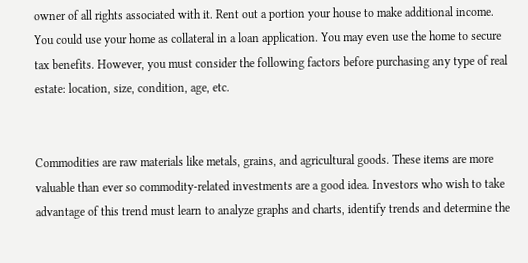owner of all rights associated with it. Rent out a portion your house to make additional income. You could use your home as collateral in a loan application. You may even use the home to secure tax benefits. However, you must consider the following factors before purchasing any type of real estate: location, size, condition, age, etc.


Commodities are raw materials like metals, grains, and agricultural goods. These items are more valuable than ever so commodity-related investments are a good idea. Investors who wish to take advantage of this trend must learn to analyze graphs and charts, identify trends and determine the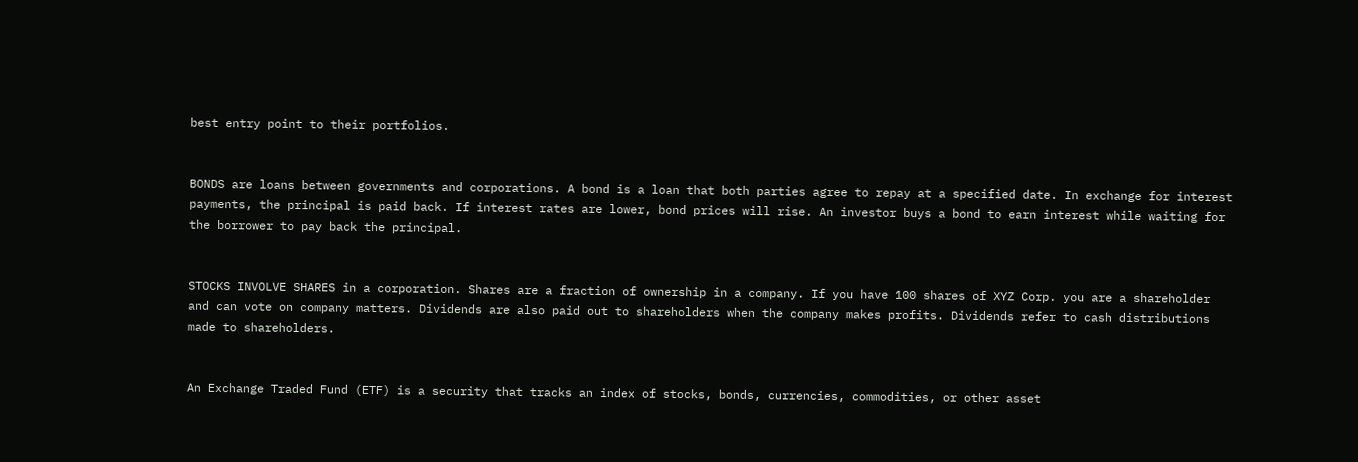best entry point to their portfolios.


BONDS are loans between governments and corporations. A bond is a loan that both parties agree to repay at a specified date. In exchange for interest payments, the principal is paid back. If interest rates are lower, bond prices will rise. An investor buys a bond to earn interest while waiting for the borrower to pay back the principal.


STOCKS INVOLVE SHARES in a corporation. Shares are a fraction of ownership in a company. If you have 100 shares of XYZ Corp. you are a shareholder and can vote on company matters. Dividends are also paid out to shareholders when the company makes profits. Dividends refer to cash distributions made to shareholders.


An Exchange Traded Fund (ETF) is a security that tracks an index of stocks, bonds, currencies, commodities, or other asset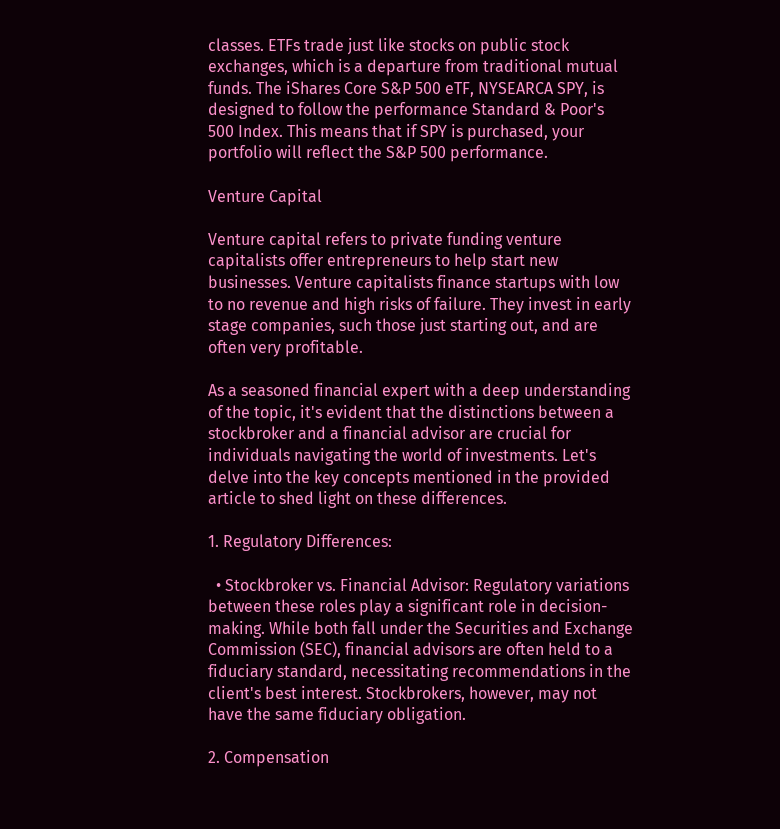classes. ETFs trade just like stocks on public stock exchanges, which is a departure from traditional mutual funds. The iShares Core S&P 500 eTF, NYSEARCA SPY, is designed to follow the performance Standard & Poor's 500 Index. This means that if SPY is purchased, your portfolio will reflect the S&P 500 performance.

Venture Capital

Venture capital refers to private funding venture capitalists offer entrepreneurs to help start new businesses. Venture capitalists finance startups with low to no revenue and high risks of failure. They invest in early stage companies, such those just starting out, and are often very profitable.

As a seasoned financial expert with a deep understanding of the topic, it's evident that the distinctions between a stockbroker and a financial advisor are crucial for individuals navigating the world of investments. Let's delve into the key concepts mentioned in the provided article to shed light on these differences.

1. Regulatory Differences:

  • Stockbroker vs. Financial Advisor: Regulatory variations between these roles play a significant role in decision-making. While both fall under the Securities and Exchange Commission (SEC), financial advisors are often held to a fiduciary standard, necessitating recommendations in the client's best interest. Stockbrokers, however, may not have the same fiduciary obligation.

2. Compensation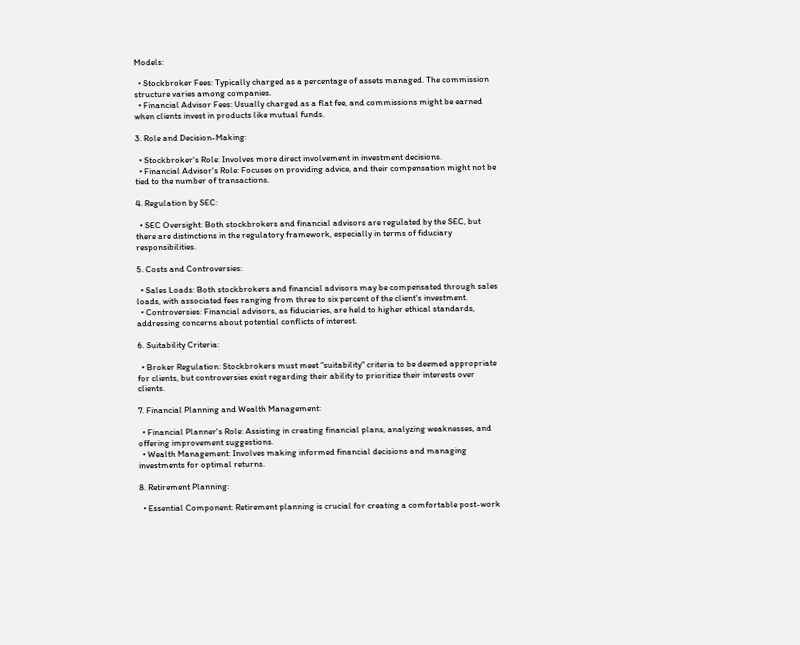Models:

  • Stockbroker Fees: Typically charged as a percentage of assets managed. The commission structure varies among companies.
  • Financial Advisor Fees: Usually charged as a flat fee, and commissions might be earned when clients invest in products like mutual funds.

3. Role and Decision-Making:

  • Stockbroker's Role: Involves more direct involvement in investment decisions.
  • Financial Advisor's Role: Focuses on providing advice, and their compensation might not be tied to the number of transactions.

4. Regulation by SEC:

  • SEC Oversight: Both stockbrokers and financial advisors are regulated by the SEC, but there are distinctions in the regulatory framework, especially in terms of fiduciary responsibilities.

5. Costs and Controversies:

  • Sales Loads: Both stockbrokers and financial advisors may be compensated through sales loads, with associated fees ranging from three to six percent of the client's investment.
  • Controversies: Financial advisors, as fiduciaries, are held to higher ethical standards, addressing concerns about potential conflicts of interest.

6. Suitability Criteria:

  • Broker Regulation: Stockbrokers must meet "suitability" criteria to be deemed appropriate for clients, but controversies exist regarding their ability to prioritize their interests over clients.

7. Financial Planning and Wealth Management:

  • Financial Planner's Role: Assisting in creating financial plans, analyzing weaknesses, and offering improvement suggestions.
  • Wealth Management: Involves making informed financial decisions and managing investments for optimal returns.

8. Retirement Planning:

  • Essential Component: Retirement planning is crucial for creating a comfortable post-work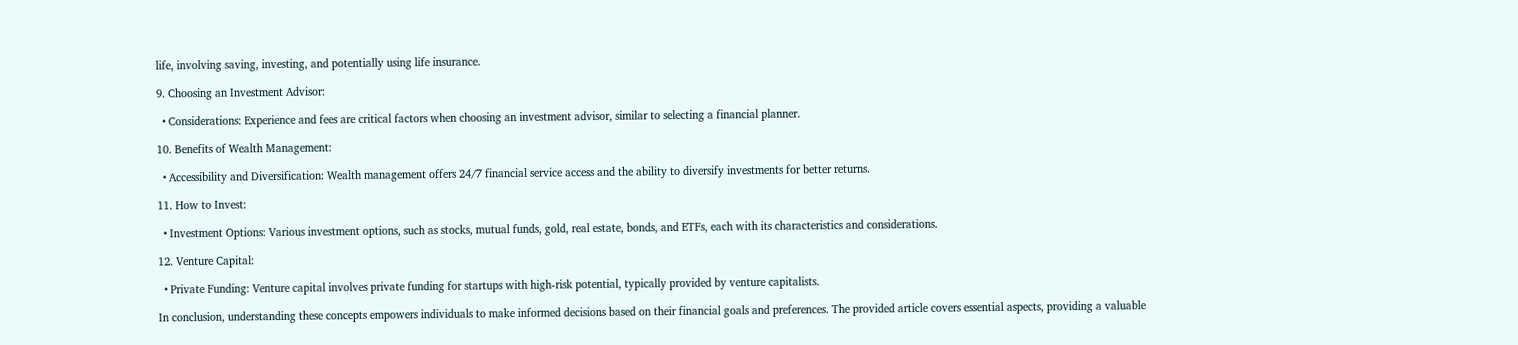life, involving saving, investing, and potentially using life insurance.

9. Choosing an Investment Advisor:

  • Considerations: Experience and fees are critical factors when choosing an investment advisor, similar to selecting a financial planner.

10. Benefits of Wealth Management:

  • Accessibility and Diversification: Wealth management offers 24/7 financial service access and the ability to diversify investments for better returns.

11. How to Invest:

  • Investment Options: Various investment options, such as stocks, mutual funds, gold, real estate, bonds, and ETFs, each with its characteristics and considerations.

12. Venture Capital:

  • Private Funding: Venture capital involves private funding for startups with high-risk potential, typically provided by venture capitalists.

In conclusion, understanding these concepts empowers individuals to make informed decisions based on their financial goals and preferences. The provided article covers essential aspects, providing a valuable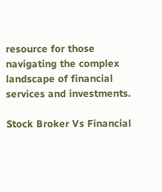resource for those navigating the complex landscape of financial services and investments.

Stock Broker Vs Financial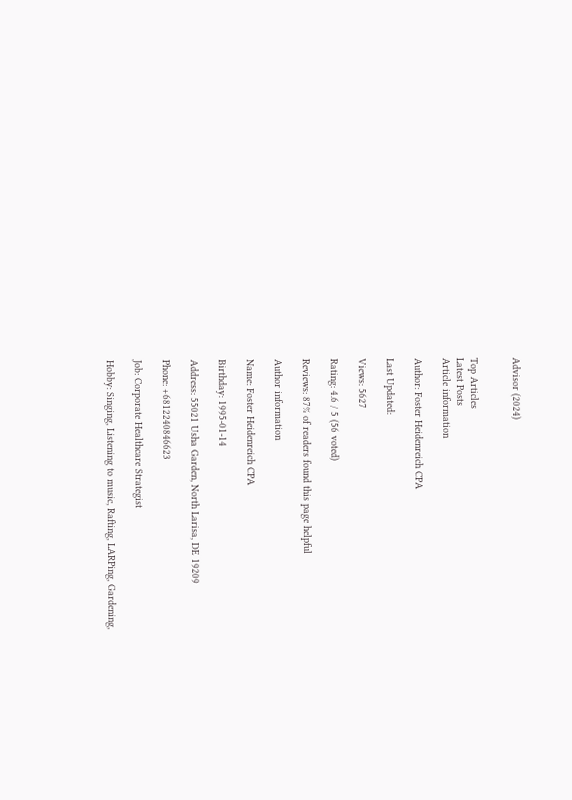Advisor (2024)


Top Articles
Latest Posts
Article information

Author: Foster Heidenreich CPA

Last Updated:

Views: 5627

Rating: 4.6 / 5 (56 voted)

Reviews: 87% of readers found this page helpful

Author information

Name: Foster Heidenreich CPA

Birthday: 1995-01-14

Address: 55021 Usha Garden, North Larisa, DE 19209

Phone: +6812240846623

Job: Corporate Healthcare Strategist

Hobby: Singing, Listening to music, Rafting, LARPing, Gardening,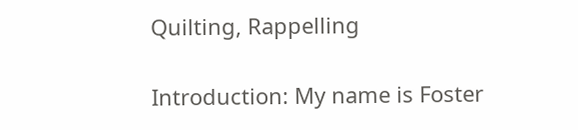Quilting, Rappelling

Introduction: My name is Foster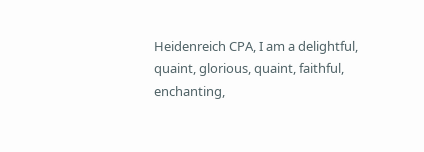Heidenreich CPA, I am a delightful, quaint, glorious, quaint, faithful, enchanting,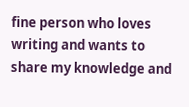fine person who loves writing and wants to share my knowledge and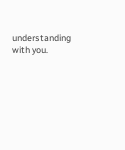understanding with you.